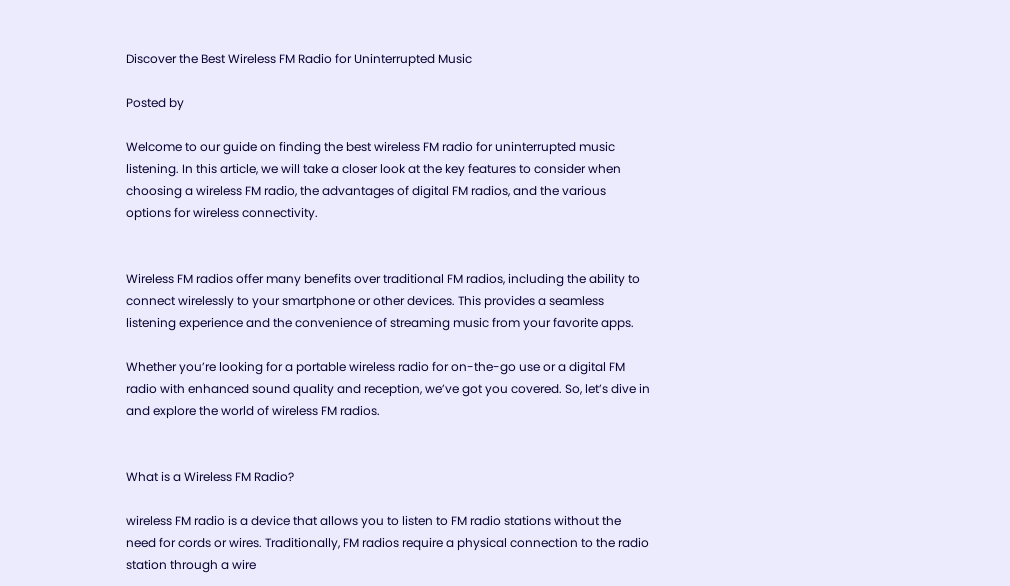Discover the Best Wireless FM Radio for Uninterrupted Music

Posted by

Welcome to our guide on finding the best wireless FM radio for uninterrupted music listening. In this article, we will take a closer look at the key features to consider when choosing a wireless FM radio, the advantages of digital FM radios, and the various options for wireless connectivity.


Wireless FM radios offer many benefits over traditional FM radios, including the ability to connect wirelessly to your smartphone or other devices. This provides a seamless listening experience and the convenience of streaming music from your favorite apps.

Whether you’re looking for a portable wireless radio for on-the-go use or a digital FM radio with enhanced sound quality and reception, we’ve got you covered. So, let’s dive in and explore the world of wireless FM radios.


What is a Wireless FM Radio?

wireless FM radio is a device that allows you to listen to FM radio stations without the need for cords or wires. Traditionally, FM radios require a physical connection to the radio station through a wire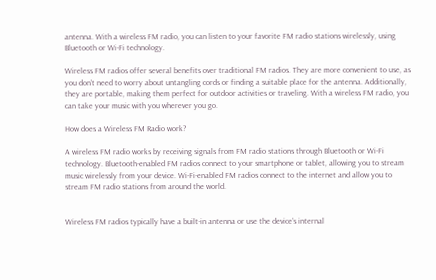antenna. With a wireless FM radio, you can listen to your favorite FM radio stations wirelessly, using Bluetooth or Wi-Fi technology.

Wireless FM radios offer several benefits over traditional FM radios. They are more convenient to use, as you don’t need to worry about untangling cords or finding a suitable place for the antenna. Additionally, they are portable, making them perfect for outdoor activities or traveling. With a wireless FM radio, you can take your music with you wherever you go.

How does a Wireless FM Radio work?

A wireless FM radio works by receiving signals from FM radio stations through Bluetooth or Wi-Fi technology. Bluetooth-enabled FM radios connect to your smartphone or tablet, allowing you to stream music wirelessly from your device. Wi-Fi-enabled FM radios connect to the internet and allow you to stream FM radio stations from around the world.


Wireless FM radios typically have a built-in antenna or use the device’s internal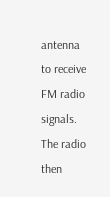antenna to receive FM radio signals. The radio then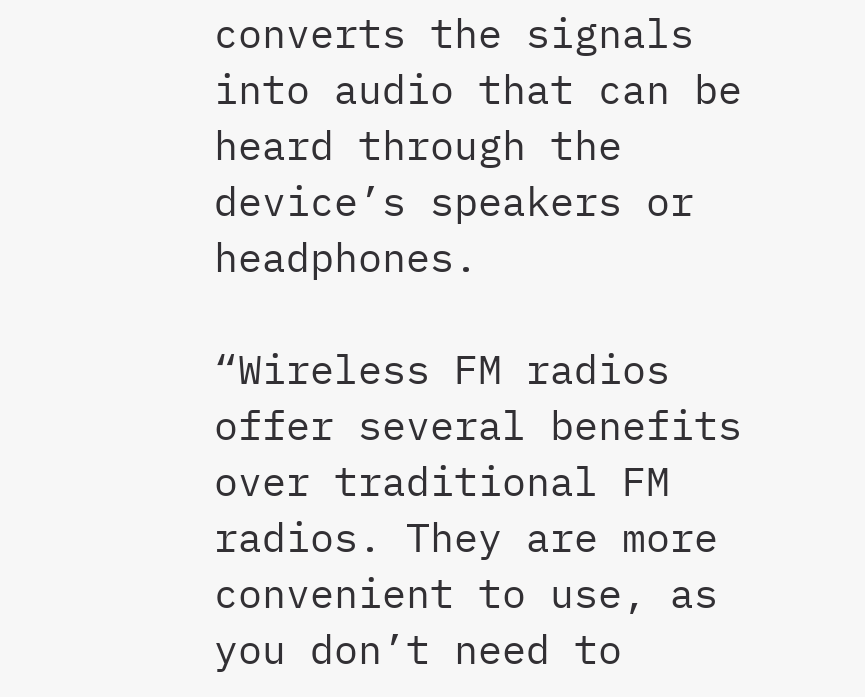converts the signals into audio that can be heard through the device’s speakers or headphones.

“Wireless FM radios offer several benefits over traditional FM radios. They are more convenient to use, as you don’t need to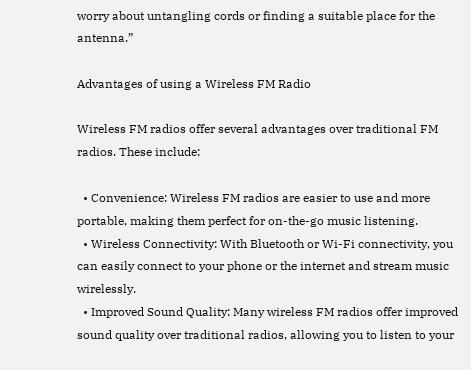worry about untangling cords or finding a suitable place for the antenna.”

Advantages of using a Wireless FM Radio

Wireless FM radios offer several advantages over traditional FM radios. These include:

  • Convenience: Wireless FM radios are easier to use and more portable, making them perfect for on-the-go music listening.
  • Wireless Connectivity: With Bluetooth or Wi-Fi connectivity, you can easily connect to your phone or the internet and stream music wirelessly.
  • Improved Sound Quality: Many wireless FM radios offer improved sound quality over traditional radios, allowing you to listen to your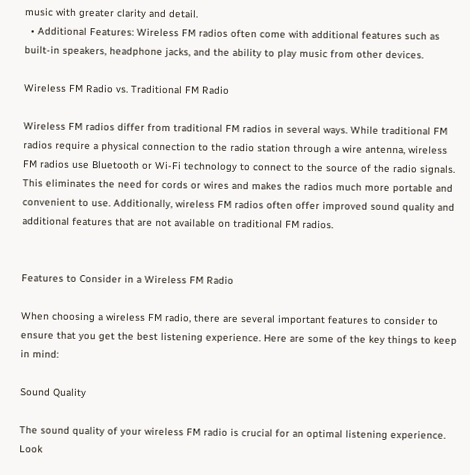music with greater clarity and detail.
  • Additional Features: Wireless FM radios often come with additional features such as built-in speakers, headphone jacks, and the ability to play music from other devices.

Wireless FM Radio vs. Traditional FM Radio

Wireless FM radios differ from traditional FM radios in several ways. While traditional FM radios require a physical connection to the radio station through a wire antenna, wireless FM radios use Bluetooth or Wi-Fi technology to connect to the source of the radio signals. This eliminates the need for cords or wires and makes the radios much more portable and convenient to use. Additionally, wireless FM radios often offer improved sound quality and additional features that are not available on traditional FM radios.


Features to Consider in a Wireless FM Radio

When choosing a wireless FM radio, there are several important features to consider to ensure that you get the best listening experience. Here are some of the key things to keep in mind:

Sound Quality

The sound quality of your wireless FM radio is crucial for an optimal listening experience. Look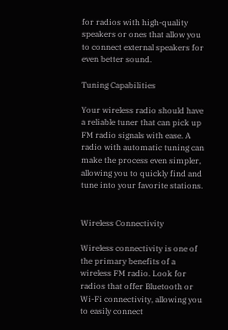for radios with high-quality speakers or ones that allow you to connect external speakers for even better sound.

Tuning Capabilities

Your wireless radio should have a reliable tuner that can pick up FM radio signals with ease. A radio with automatic tuning can make the process even simpler, allowing you to quickly find and tune into your favorite stations.


Wireless Connectivity

Wireless connectivity is one of the primary benefits of a wireless FM radio. Look for radios that offer Bluetooth or Wi-Fi connectivity, allowing you to easily connect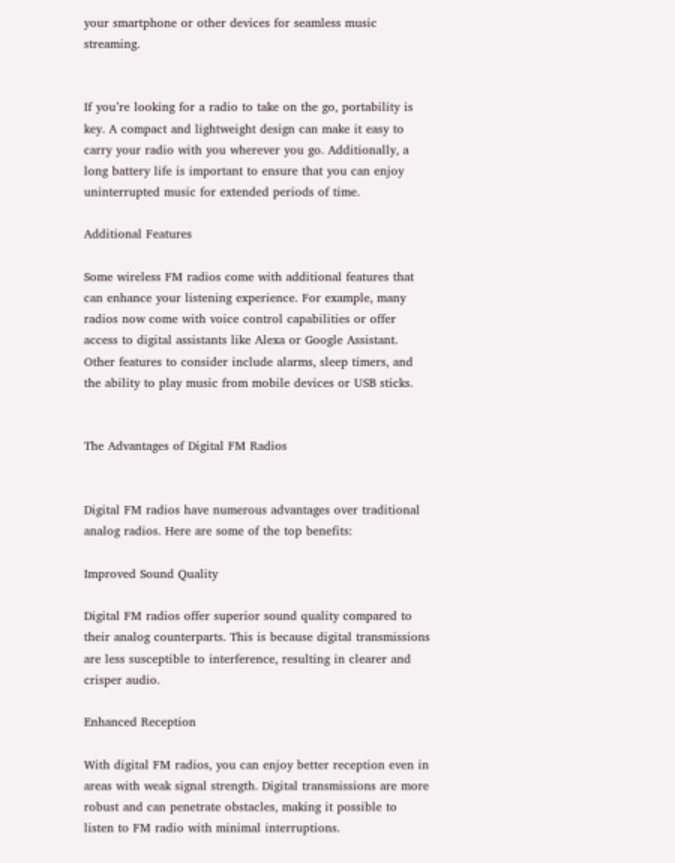your smartphone or other devices for seamless music streaming.


If you’re looking for a radio to take on the go, portability is key. A compact and lightweight design can make it easy to carry your radio with you wherever you go. Additionally, a long battery life is important to ensure that you can enjoy uninterrupted music for extended periods of time.

Additional Features

Some wireless FM radios come with additional features that can enhance your listening experience. For example, many radios now come with voice control capabilities or offer access to digital assistants like Alexa or Google Assistant. Other features to consider include alarms, sleep timers, and the ability to play music from mobile devices or USB sticks.


The Advantages of Digital FM Radios


Digital FM radios have numerous advantages over traditional analog radios. Here are some of the top benefits:

Improved Sound Quality

Digital FM radios offer superior sound quality compared to their analog counterparts. This is because digital transmissions are less susceptible to interference, resulting in clearer and crisper audio.

Enhanced Reception

With digital FM radios, you can enjoy better reception even in areas with weak signal strength. Digital transmissions are more robust and can penetrate obstacles, making it possible to listen to FM radio with minimal interruptions.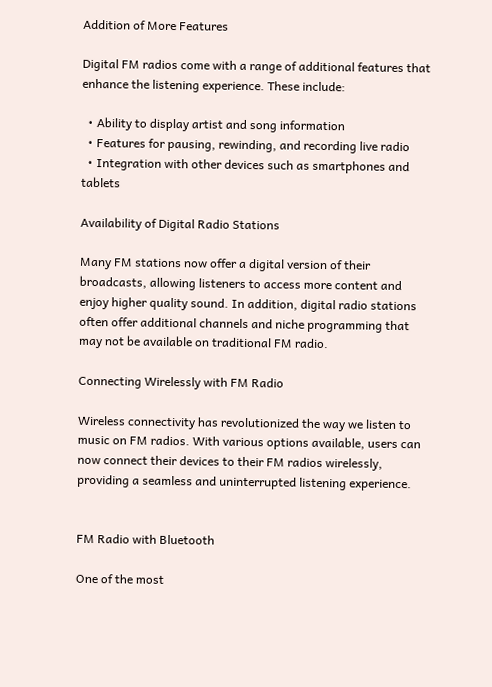Addition of More Features

Digital FM radios come with a range of additional features that enhance the listening experience. These include:

  • Ability to display artist and song information
  • Features for pausing, rewinding, and recording live radio
  • Integration with other devices such as smartphones and tablets

Availability of Digital Radio Stations

Many FM stations now offer a digital version of their broadcasts, allowing listeners to access more content and enjoy higher quality sound. In addition, digital radio stations often offer additional channels and niche programming that may not be available on traditional FM radio.

Connecting Wirelessly with FM Radio

Wireless connectivity has revolutionized the way we listen to music on FM radios. With various options available, users can now connect their devices to their FM radios wirelessly, providing a seamless and uninterrupted listening experience.


FM Radio with Bluetooth

One of the most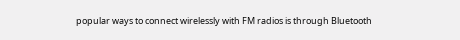popular ways to connect wirelessly with FM radios is through Bluetooth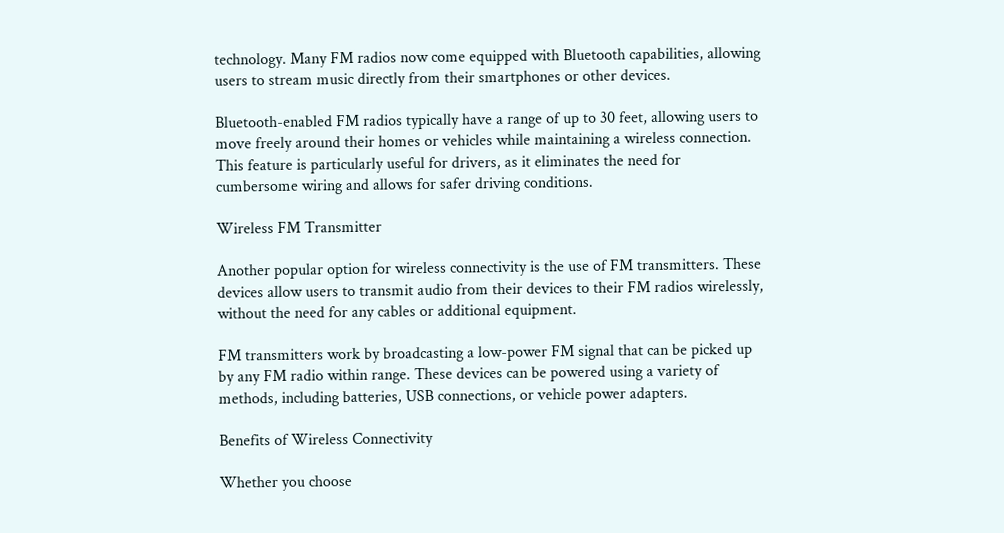technology. Many FM radios now come equipped with Bluetooth capabilities, allowing users to stream music directly from their smartphones or other devices.

Bluetooth-enabled FM radios typically have a range of up to 30 feet, allowing users to move freely around their homes or vehicles while maintaining a wireless connection. This feature is particularly useful for drivers, as it eliminates the need for cumbersome wiring and allows for safer driving conditions.

Wireless FM Transmitter

Another popular option for wireless connectivity is the use of FM transmitters. These devices allow users to transmit audio from their devices to their FM radios wirelessly, without the need for any cables or additional equipment.

FM transmitters work by broadcasting a low-power FM signal that can be picked up by any FM radio within range. These devices can be powered using a variety of methods, including batteries, USB connections, or vehicle power adapters.

Benefits of Wireless Connectivity

Whether you choose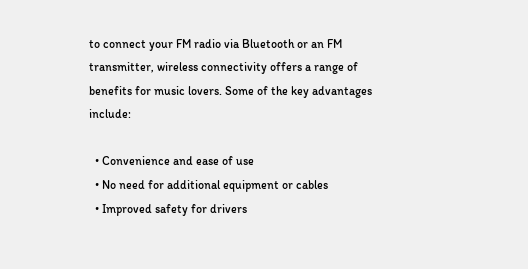to connect your FM radio via Bluetooth or an FM transmitter, wireless connectivity offers a range of benefits for music lovers. Some of the key advantages include:

  • Convenience and ease of use
  • No need for additional equipment or cables
  • Improved safety for drivers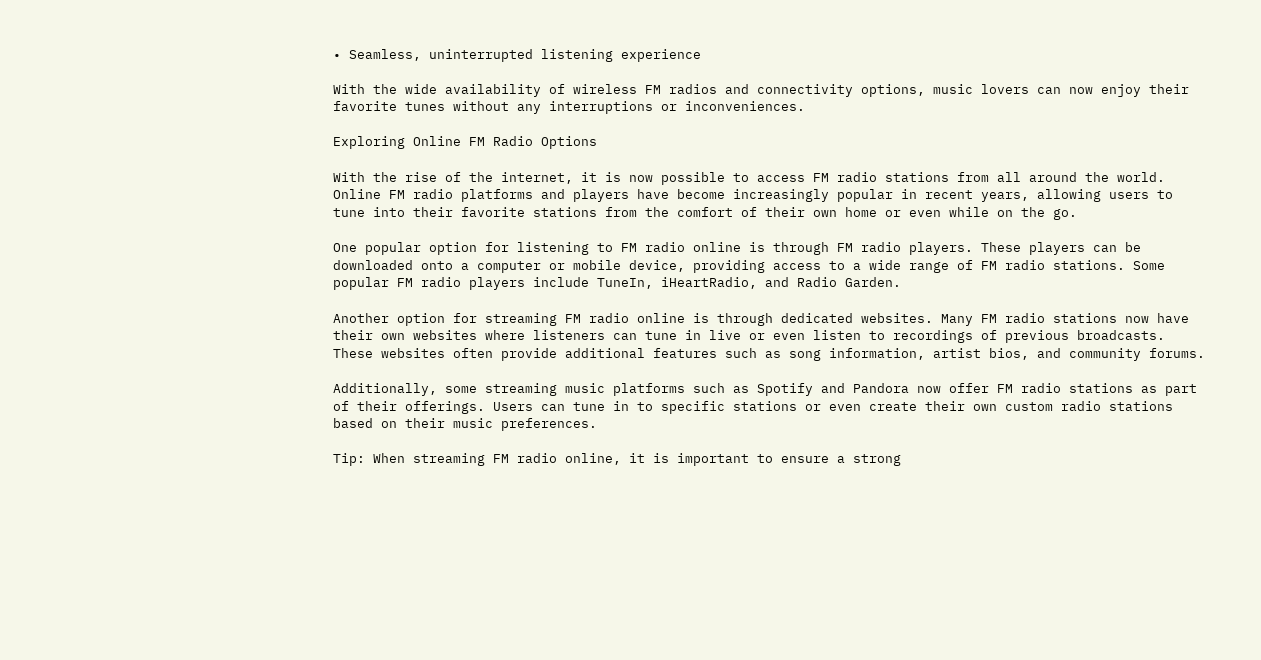• Seamless, uninterrupted listening experience

With the wide availability of wireless FM radios and connectivity options, music lovers can now enjoy their favorite tunes without any interruptions or inconveniences.

Exploring Online FM Radio Options

With the rise of the internet, it is now possible to access FM radio stations from all around the world. Online FM radio platforms and players have become increasingly popular in recent years, allowing users to tune into their favorite stations from the comfort of their own home or even while on the go.

One popular option for listening to FM radio online is through FM radio players. These players can be downloaded onto a computer or mobile device, providing access to a wide range of FM radio stations. Some popular FM radio players include TuneIn, iHeartRadio, and Radio Garden.

Another option for streaming FM radio online is through dedicated websites. Many FM radio stations now have their own websites where listeners can tune in live or even listen to recordings of previous broadcasts. These websites often provide additional features such as song information, artist bios, and community forums.

Additionally, some streaming music platforms such as Spotify and Pandora now offer FM radio stations as part of their offerings. Users can tune in to specific stations or even create their own custom radio stations based on their music preferences.

Tip: When streaming FM radio online, it is important to ensure a strong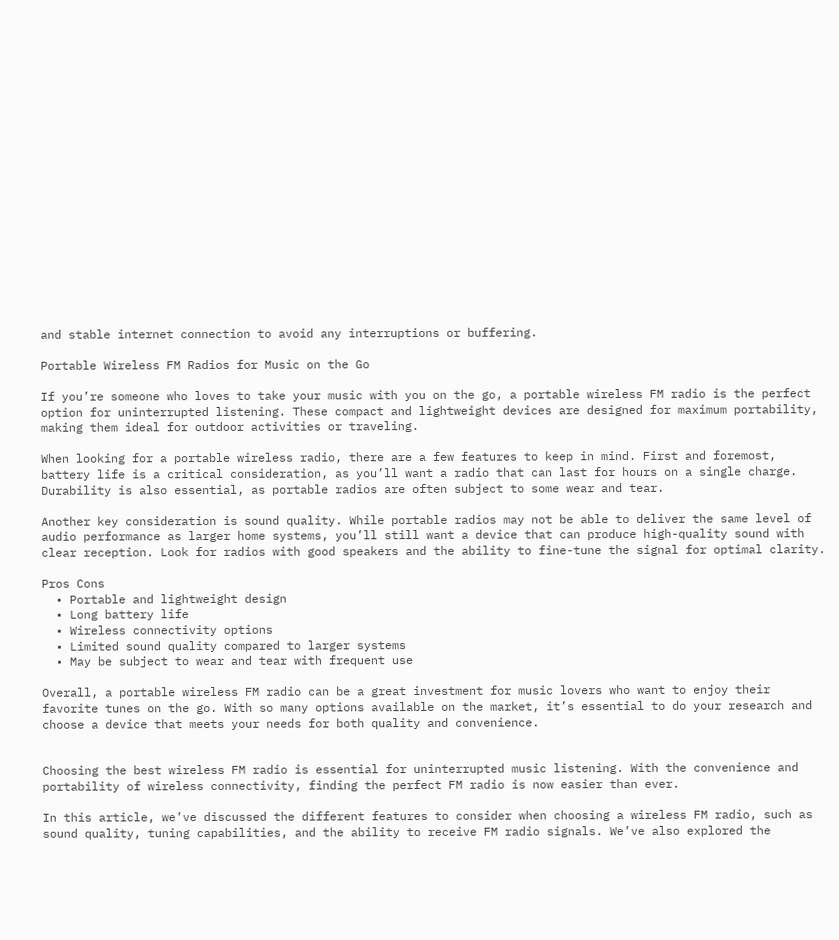and stable internet connection to avoid any interruptions or buffering.

Portable Wireless FM Radios for Music on the Go

If you’re someone who loves to take your music with you on the go, a portable wireless FM radio is the perfect option for uninterrupted listening. These compact and lightweight devices are designed for maximum portability, making them ideal for outdoor activities or traveling.

When looking for a portable wireless radio, there are a few features to keep in mind. First and foremost, battery life is a critical consideration, as you’ll want a radio that can last for hours on a single charge. Durability is also essential, as portable radios are often subject to some wear and tear.

Another key consideration is sound quality. While portable radios may not be able to deliver the same level of audio performance as larger home systems, you’ll still want a device that can produce high-quality sound with clear reception. Look for radios with good speakers and the ability to fine-tune the signal for optimal clarity.

Pros Cons
  • Portable and lightweight design
  • Long battery life
  • Wireless connectivity options
  • Limited sound quality compared to larger systems
  • May be subject to wear and tear with frequent use

Overall, a portable wireless FM radio can be a great investment for music lovers who want to enjoy their favorite tunes on the go. With so many options available on the market, it’s essential to do your research and choose a device that meets your needs for both quality and convenience.


Choosing the best wireless FM radio is essential for uninterrupted music listening. With the convenience and portability of wireless connectivity, finding the perfect FM radio is now easier than ever.

In this article, we’ve discussed the different features to consider when choosing a wireless FM radio, such as sound quality, tuning capabilities, and the ability to receive FM radio signals. We’ve also explored the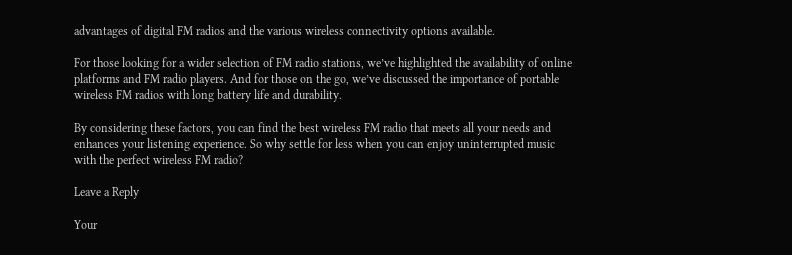advantages of digital FM radios and the various wireless connectivity options available.

For those looking for a wider selection of FM radio stations, we’ve highlighted the availability of online platforms and FM radio players. And for those on the go, we’ve discussed the importance of portable wireless FM radios with long battery life and durability.

By considering these factors, you can find the best wireless FM radio that meets all your needs and enhances your listening experience. So why settle for less when you can enjoy uninterrupted music with the perfect wireless FM radio?

Leave a Reply

Your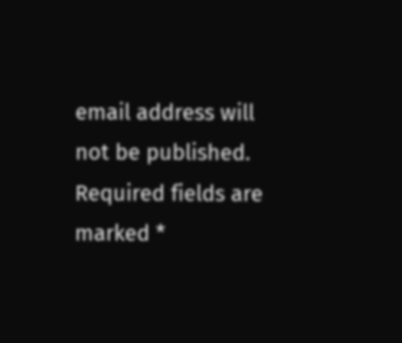email address will not be published. Required fields are marked *